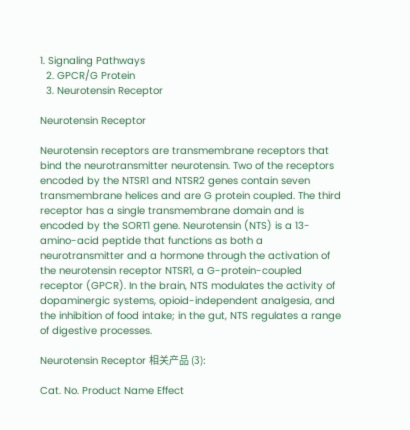1. Signaling Pathways
  2. GPCR/G Protein
  3. Neurotensin Receptor

Neurotensin Receptor

Neurotensin receptors are transmembrane receptors that bind the neurotransmitter neurotensin. Two of the receptors encoded by the NTSR1 and NTSR2 genes contain seven transmembrane helices and are G protein coupled. The third receptor has a single transmembrane domain and is encoded by the SORT1 gene. Neurotensin (NTS) is a 13-amino-acid peptide that functions as both a neurotransmitter and a hormone through the activation of the neurotensin receptor NTSR1, a G-protein-coupled receptor (GPCR). In the brain, NTS modulates the activity of dopaminergic systems, opioid-independent analgesia, and the inhibition of food intake; in the gut, NTS regulates a range of digestive processes.

Neurotensin Receptor 相关产品 (3):

Cat. No. Product Name Effect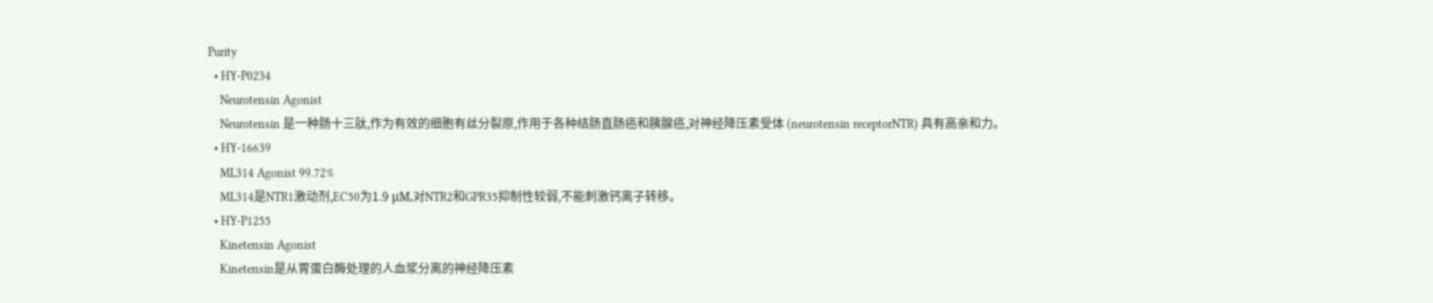Purity
  • HY-P0234
    Neurotensin Agonist
    Neurotensin 是一种肠十三肽,作为有效的细胞有丝分裂原,作用于各种结肠直肠癌和胰腺癌,对神经降压素受体 (neurotensin receptorNTR) 具有高亲和力。
  • HY-16639
    ML314 Agonist 99.72%
    ML314是NTR1激动剂,EC50为1.9 μM,对NTR2和GPR35抑制性较弱,不能刺激钙离子转移。
  • HY-P1255
    Kinetensin Agonist
    Kinetensin是从胃蛋白酶处理的人血浆分离的神经降压素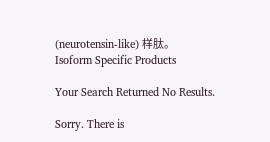(neurotensin-like) 样肽。
Isoform Specific Products

Your Search Returned No Results.

Sorry. There is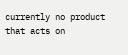currently no product that acts on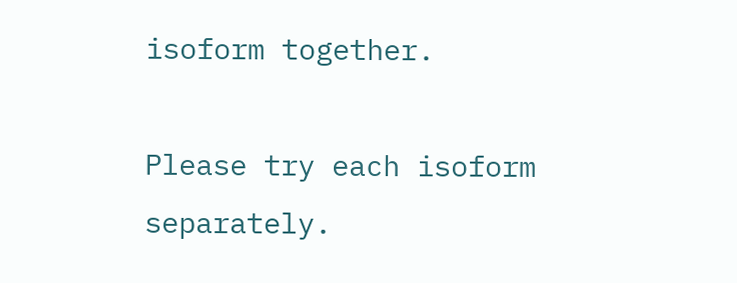isoform together.

Please try each isoform separately.